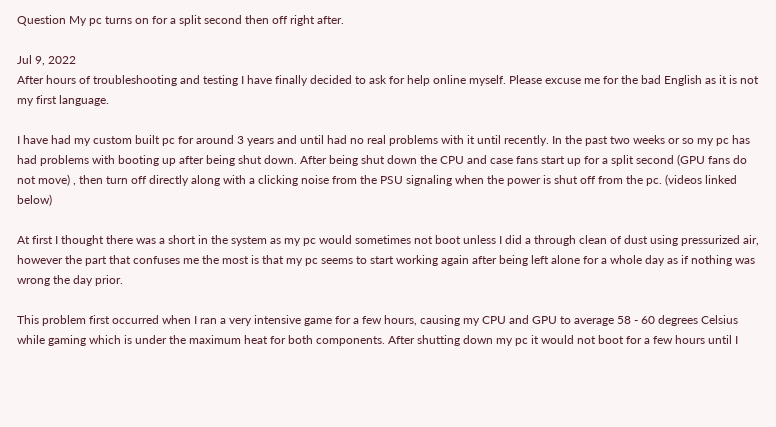Question My pc turns on for a split second then off right after.

Jul 9, 2022
After hours of troubleshooting and testing I have finally decided to ask for help online myself. Please excuse me for the bad English as it is not my first language.

I have had my custom built pc for around 3 years and until had no real problems with it until recently. In the past two weeks or so my pc has had problems with booting up after being shut down. After being shut down the CPU and case fans start up for a split second (GPU fans do not move) , then turn off directly along with a clicking noise from the PSU signaling when the power is shut off from the pc. (videos linked below)

At first I thought there was a short in the system as my pc would sometimes not boot unless I did a through clean of dust using pressurized air, however the part that confuses me the most is that my pc seems to start working again after being left alone for a whole day as if nothing was wrong the day prior.

This problem first occurred when I ran a very intensive game for a few hours, causing my CPU and GPU to average 58 - 60 degrees Celsius while gaming which is under the maximum heat for both components. After shutting down my pc it would not boot for a few hours until I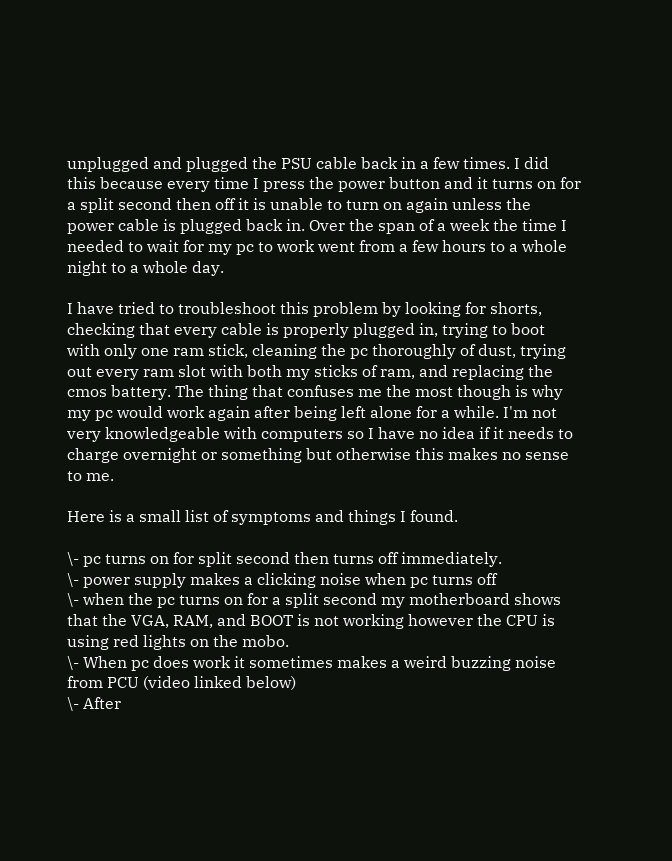unplugged and plugged the PSU cable back in a few times. I did this because every time I press the power button and it turns on for a split second then off it is unable to turn on again unless the power cable is plugged back in. Over the span of a week the time I needed to wait for my pc to work went from a few hours to a whole night to a whole day.

I have tried to troubleshoot this problem by looking for shorts, checking that every cable is properly plugged in, trying to boot with only one ram stick, cleaning the pc thoroughly of dust, trying out every ram slot with both my sticks of ram, and replacing the cmos battery. The thing that confuses me the most though is why my pc would work again after being left alone for a while. I'm not very knowledgeable with computers so I have no idea if it needs to charge overnight or something but otherwise this makes no sense to me.

Here is a small list of symptoms and things I found.

\- pc turns on for split second then turns off immediately.
\- power supply makes a clicking noise when pc turns off
\- when the pc turns on for a split second my motherboard shows that the VGA, RAM, and BOOT is not working however the CPU is using red lights on the mobo.
\- When pc does work it sometimes makes a weird buzzing noise from PCU (video linked below)
\- After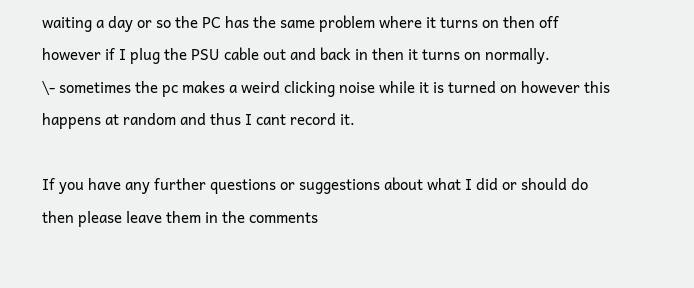waiting a day or so the PC has the same problem where it turns on then off however if I plug the PSU cable out and back in then it turns on normally.
\- sometimes the pc makes a weird clicking noise while it is turned on however this happens at random and thus I cant record it.

If you have any further questions or suggestions about what I did or should do then please leave them in the comments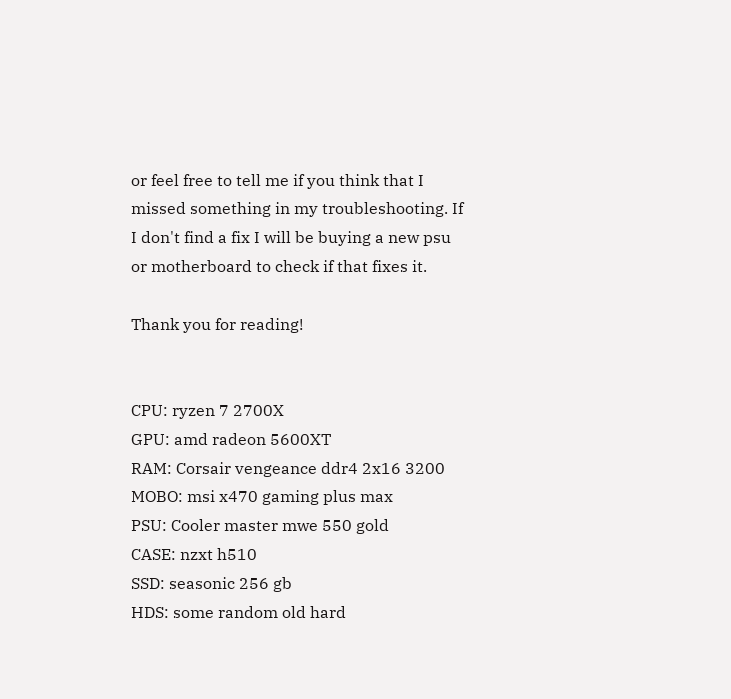or feel free to tell me if you think that I missed something in my troubleshooting. If I don't find a fix I will be buying a new psu or motherboard to check if that fixes it.

Thank you for reading!


CPU: ryzen 7 2700X
GPU: amd radeon 5600XT
RAM: Corsair vengeance ddr4 2x16 3200
MOBO: msi x470 gaming plus max
PSU: Cooler master mwe 550 gold
CASE: nzxt h510
SSD: seasonic 256 gb
HDS: some random old hard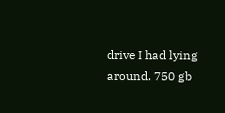drive I had lying around. 750 gb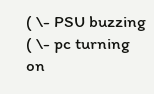( \- PSU buzzing
( \- pc turning on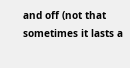and off (not that sometimes it lasts a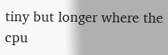tiny but longer where the cpu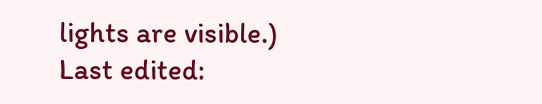lights are visible.)
Last edited: